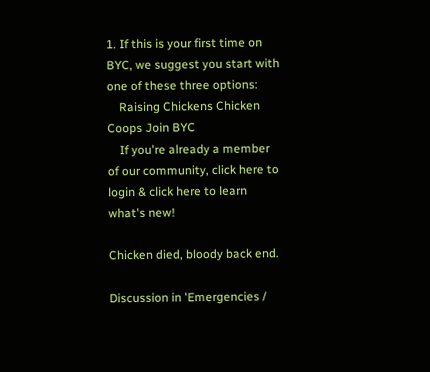1. If this is your first time on BYC, we suggest you start with one of these three options:
    Raising Chickens Chicken Coops Join BYC
    If you're already a member of our community, click here to login & click here to learn what's new!

Chicken died, bloody back end.

Discussion in 'Emergencies /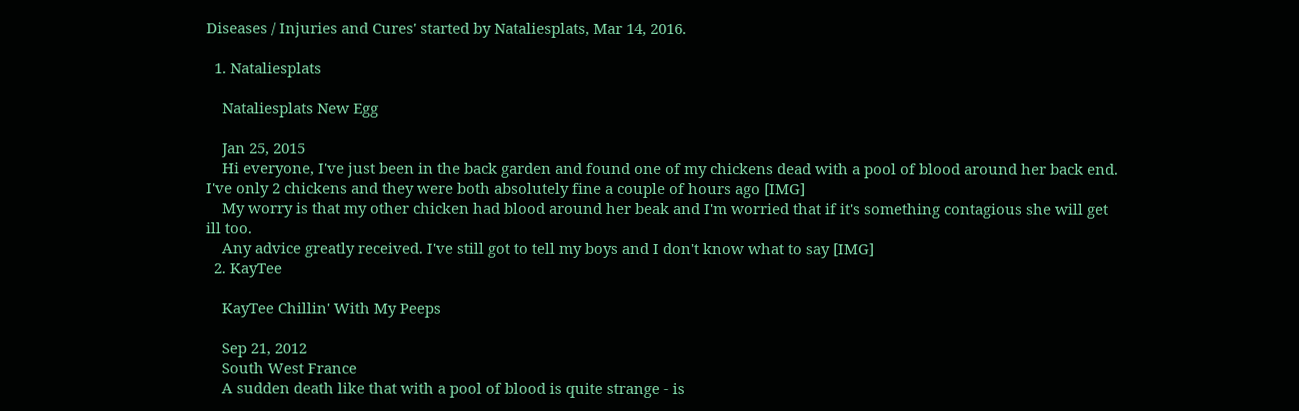Diseases / Injuries and Cures' started by Nataliesplats, Mar 14, 2016.

  1. Nataliesplats

    Nataliesplats New Egg

    Jan 25, 2015
    Hi everyone, I've just been in the back garden and found one of my chickens dead with a pool of blood around her back end. I've only 2 chickens and they were both absolutely fine a couple of hours ago [IMG]
    My worry is that my other chicken had blood around her beak and I'm worried that if it's something contagious she will get ill too.
    Any advice greatly received. I've still got to tell my boys and I don't know what to say [IMG]
  2. KayTee

    KayTee Chillin' With My Peeps

    Sep 21, 2012
    South West France
    A sudden death like that with a pool of blood is quite strange - is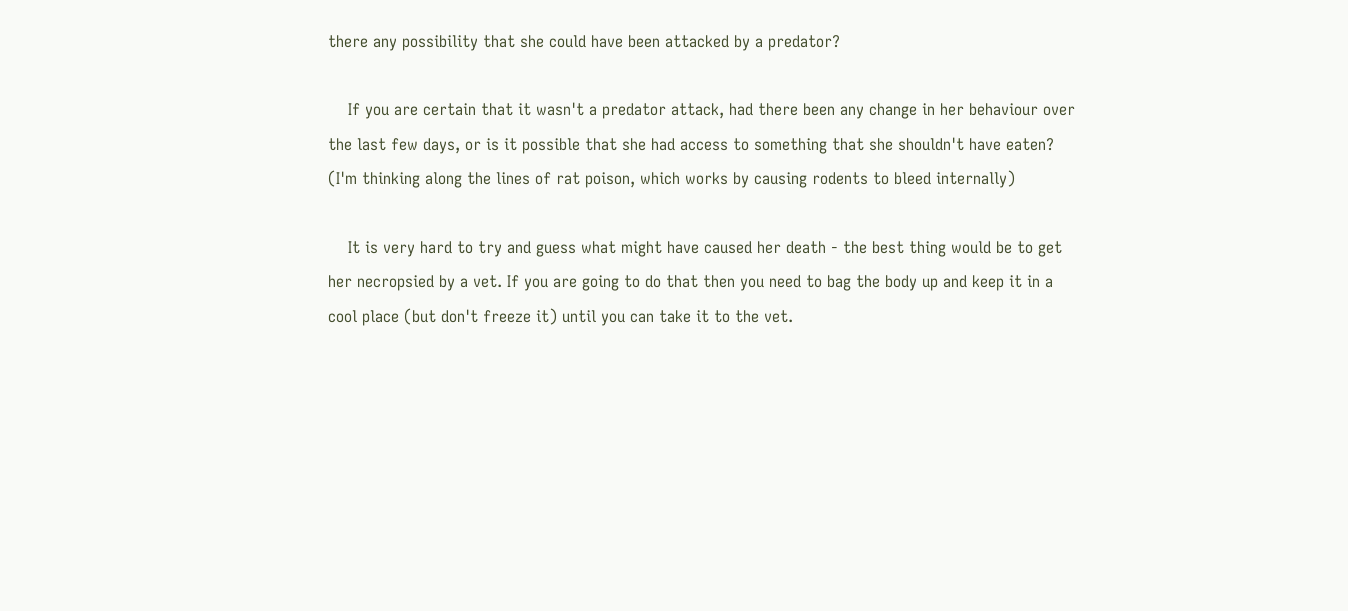there any possibility that she could have been attacked by a predator?

    If you are certain that it wasn't a predator attack, had there been any change in her behaviour over the last few days, or is it possible that she had access to something that she shouldn't have eaten? (I'm thinking along the lines of rat poison, which works by causing rodents to bleed internally)

    It is very hard to try and guess what might have caused her death - the best thing would be to get her necropsied by a vet. If you are going to do that then you need to bag the body up and keep it in a cool place (but don't freeze it) until you can take it to the vet.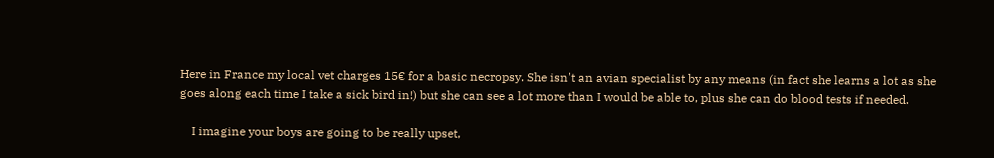Here in France my local vet charges 15€ for a basic necropsy. She isn't an avian specialist by any means (in fact she learns a lot as she goes along each time I take a sick bird in!) but she can see a lot more than I would be able to, plus she can do blood tests if needed.

    I imagine your boys are going to be really upset,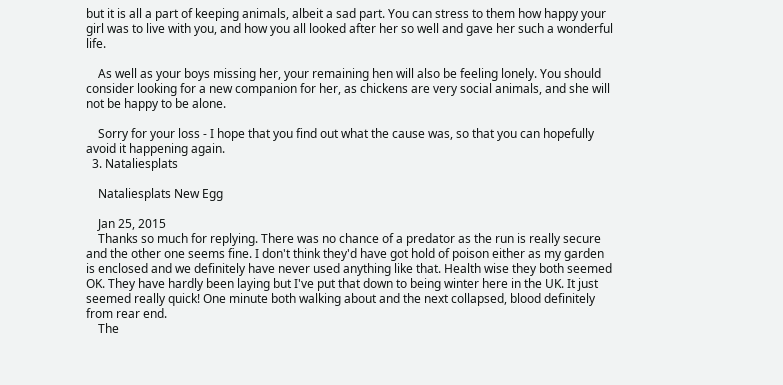but it is all a part of keeping animals, albeit a sad part. You can stress to them how happy your girl was to live with you, and how you all looked after her so well and gave her such a wonderful life.

    As well as your boys missing her, your remaining hen will also be feeling lonely. You should consider looking for a new companion for her, as chickens are very social animals, and she will not be happy to be alone.

    Sorry for your loss - I hope that you find out what the cause was, so that you can hopefully avoid it happening again.
  3. Nataliesplats

    Nataliesplats New Egg

    Jan 25, 2015
    Thanks so much for replying. There was no chance of a predator as the run is really secure and the other one seems fine. I don't think they'd have got hold of poison either as my garden is enclosed and we definitely have never used anything like that. Health wise they both seemed OK. They have hardly been laying but I've put that down to being winter here in the UK. It just seemed really quick! One minute both walking about and the next collapsed, blood definitely from rear end.
    The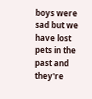boys were sad but we have lost pets in the past and they're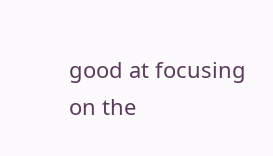good at focusing on the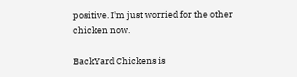positive. I'm just worried for the other chicken now.

BackYard Chickens is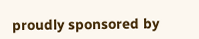proudly sponsored by